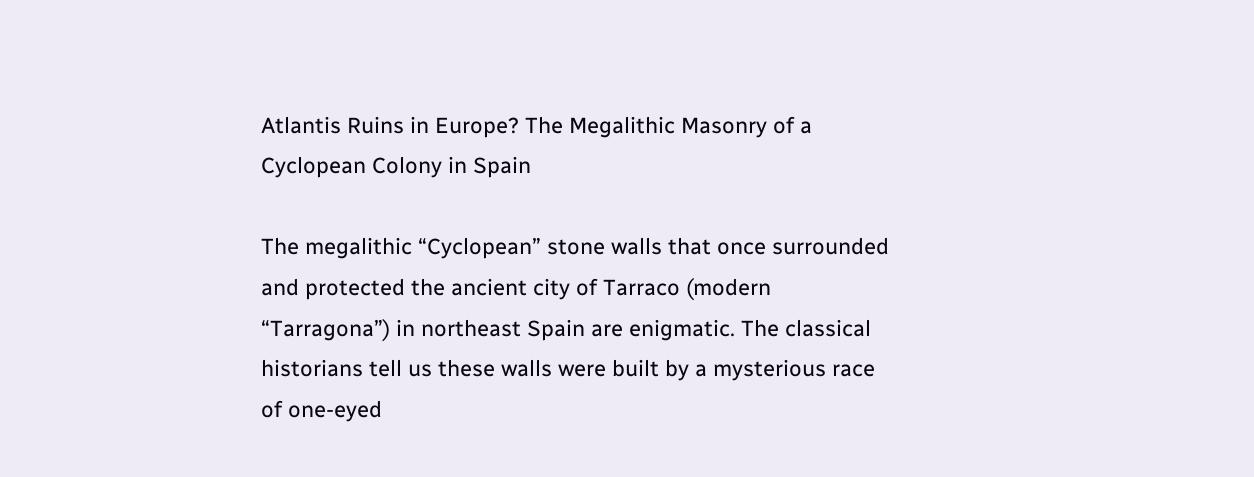Atlantis Ruins in Europe? The Megalithic Masonry of a Cyclopean Colony in Spain

The megalithic “Cyclopean” stone walls that once surrounded and protected the ancient city of Tarraco (modern “Tarragona”) in northeast Spain are enigmatic. The classical historians tell us these walls were built by a mysterious race of one-eyed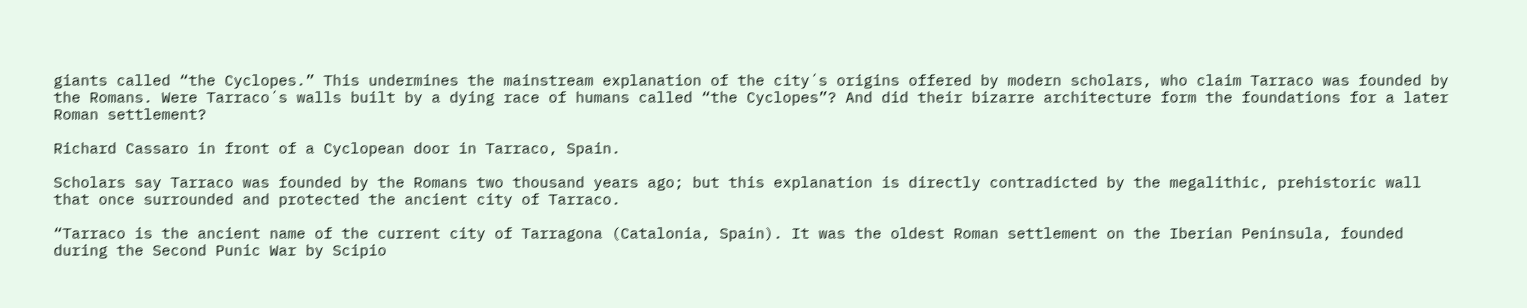giants called “the Cyclopes.” This undermines the mainstream explanation of the city´s origins offered by modern scholars, who claim Tarraco was founded by the Romans. Were Tarraco´s walls built by a dying race of humans called “the Cyclopes”? And did their bizarre architecture form the foundations for a later Roman settlement?

Richard Cassaro in front of a Cyclopean door in Tarraco, Spain.

Scholars say Tarraco was founded by the Romans two thousand years ago; but this explanation is directly contradicted by the megalithic, prehistoric wall that once surrounded and protected the ancient city of Tarraco.

“Tarraco is the ancient name of the current city of Tarragona (Catalonia, Spain). It was the oldest Roman settlement on the Iberian Peninsula, founded during the Second Punic War by Scipio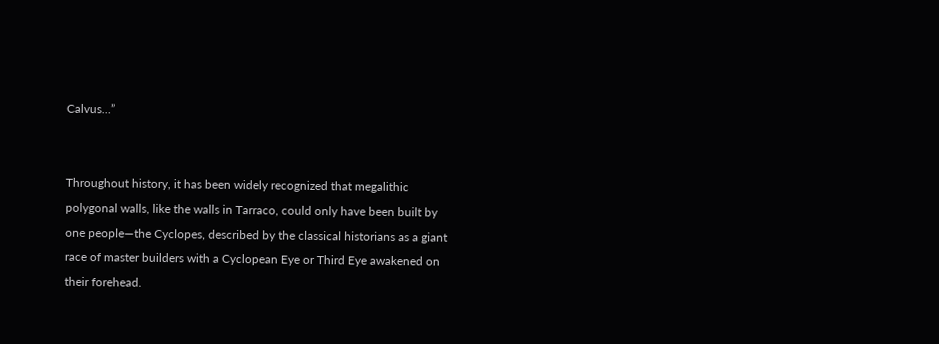Calvus…”


Throughout history, it has been widely recognized that megalithic polygonal walls, like the walls in Tarraco, could only have been built by one people—the Cyclopes, described by the classical historians as a giant race of master builders with a Cyclopean Eye or Third Eye awakened on their forehead.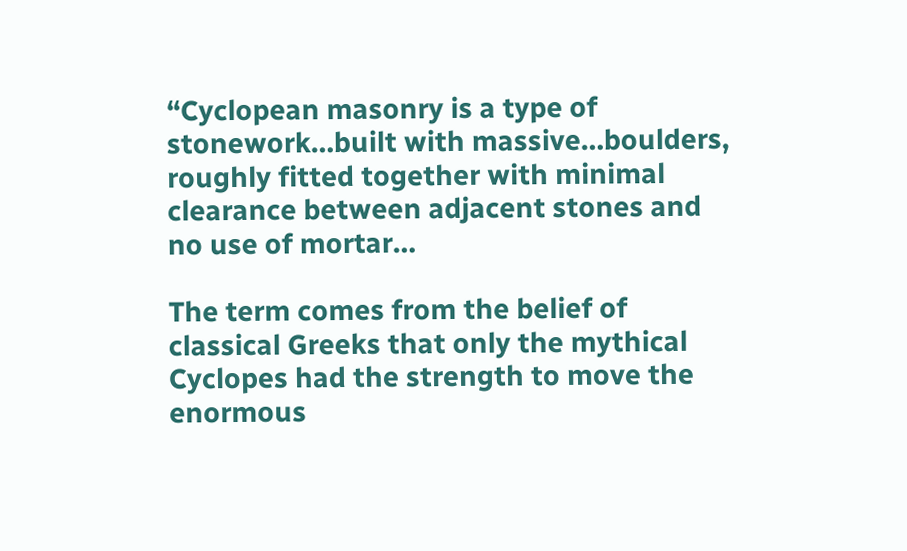“Cyclopean masonry is a type of stonework…built with massive…boulders, roughly fitted together with minimal clearance between adjacent stones and no use of mortar…

The term comes from the belief of classical Greeks that only the mythical Cyclopes had the strength to move the enormous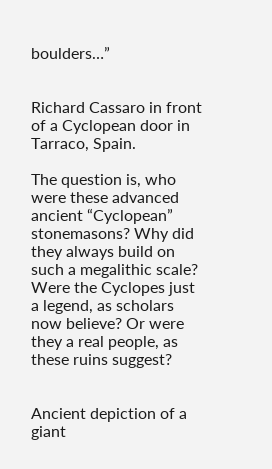boulders…”


Richard Cassaro in front of a Cyclopean door in Tarraco, Spain.

The question is, who were these advanced ancient “Cyclopean” stonemasons? Why did they always build on such a megalithic scale? Were the Cyclopes just a legend, as scholars now believe? Or were they a real people, as these ruins suggest?


Ancient depiction of a giant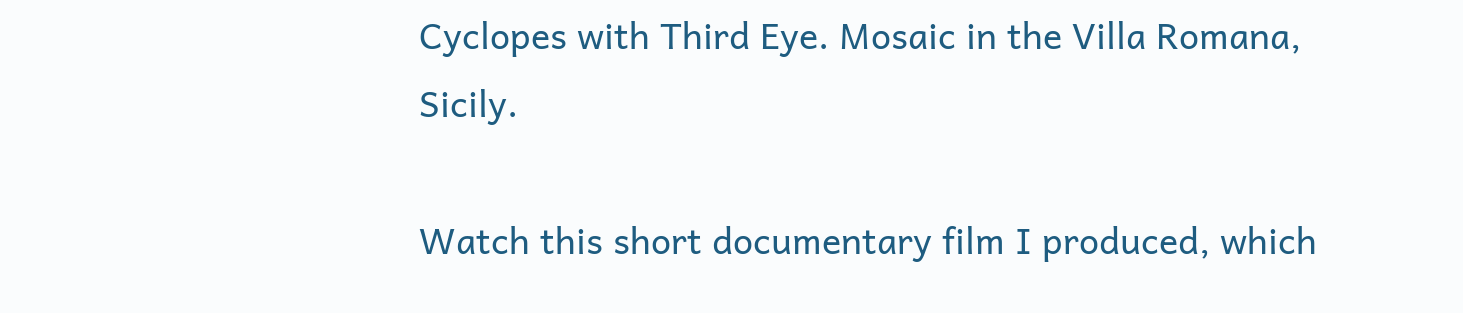Cyclopes with Third Eye. Mosaic in the Villa Romana, Sicily.

Watch this short documentary film I produced, which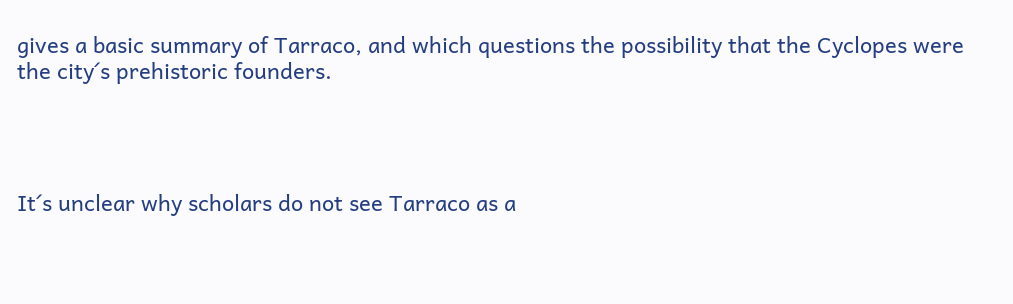gives a basic summary of Tarraco, and which questions the possibility that the Cyclopes were the city´s prehistoric founders.




It´s unclear why scholars do not see Tarraco as a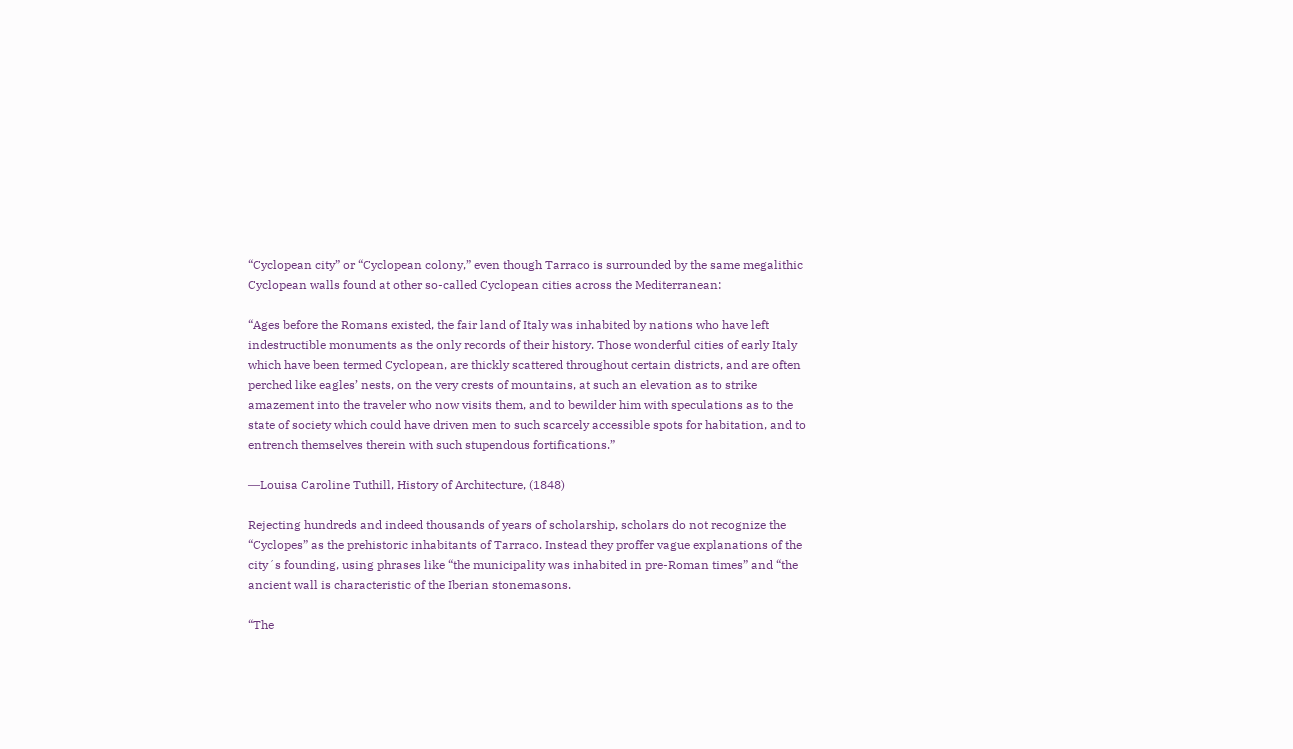“Cyclopean city” or “Cyclopean colony,” even though Tarraco is surrounded by the same megalithic Cyclopean walls found at other so-called Cyclopean cities across the Mediterranean:

“Ages before the Romans existed, the fair land of Italy was inhabited by nations who have left indestructible monuments as the only records of their history. Those wonderful cities of early Italy which have been termed Cyclopean, are thickly scattered throughout certain districts, and are often perched like eagles’ nests, on the very crests of mountains, at such an elevation as to strike amazement into the traveler who now visits them, and to bewilder him with speculations as to the state of society which could have driven men to such scarcely accessible spots for habitation, and to entrench themselves therein with such stupendous fortifications.”

―Louisa Caroline Tuthill, History of Architecture, (1848)

Rejecting hundreds and indeed thousands of years of scholarship, scholars do not recognize the “Cyclopes” as the prehistoric inhabitants of Tarraco. Instead they proffer vague explanations of the city´s founding, using phrases like “the municipality was inhabited in pre-Roman times” and “the ancient wall is characteristic of the Iberian stonemasons.

“The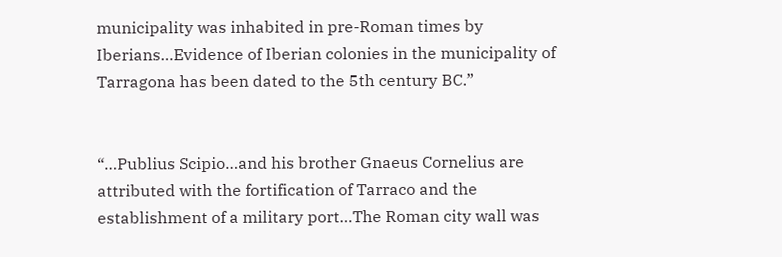municipality was inhabited in pre-Roman times by Iberians…Evidence of Iberian colonies in the municipality of Tarragona has been dated to the 5th century BC.”


“…Publius Scipio…and his brother Gnaeus Cornelius are attributed with the fortification of Tarraco and the establishment of a military port…The Roman city wall was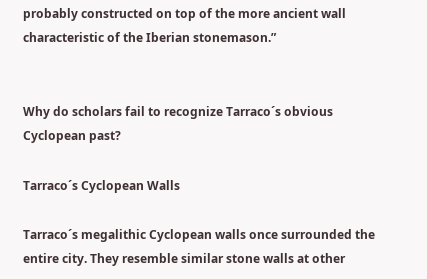probably constructed on top of the more ancient wall characteristic of the Iberian stonemason.”


Why do scholars fail to recognize Tarraco´s obvious Cyclopean past?

Tarraco´s Cyclopean Walls

Tarraco´s megalithic Cyclopean walls once surrounded the entire city. They resemble similar stone walls at other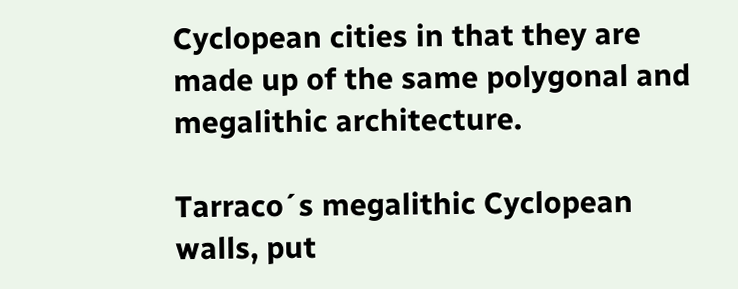Cyclopean cities in that they are made up of the same polygonal and megalithic architecture.

Tarraco´s megalithic Cyclopean walls, put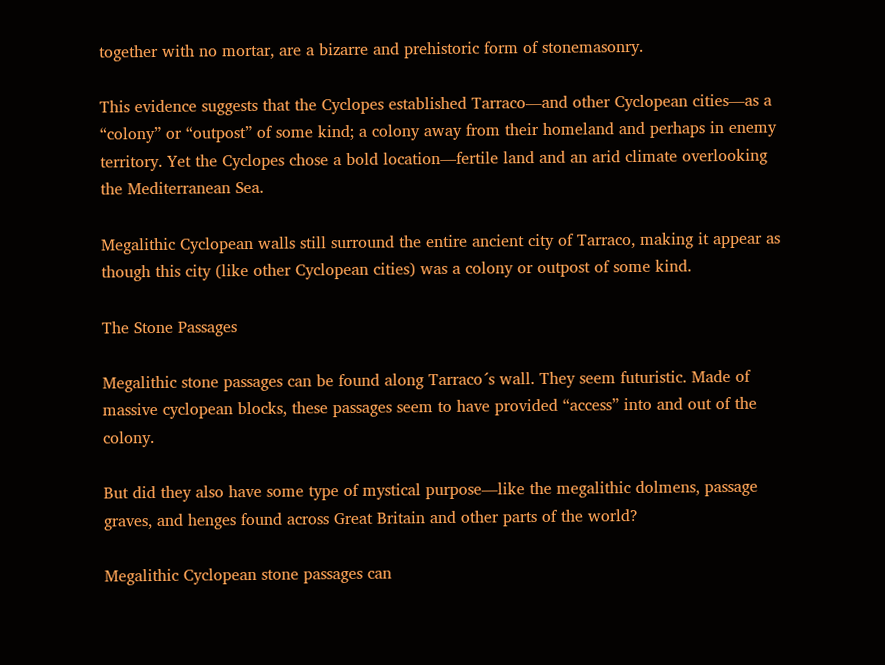together with no mortar, are a bizarre and prehistoric form of stonemasonry.

This evidence suggests that the Cyclopes established Tarraco—and other Cyclopean cities—as a “colony” or “outpost” of some kind; a colony away from their homeland and perhaps in enemy territory. Yet the Cyclopes chose a bold location—fertile land and an arid climate overlooking the Mediterranean Sea.

Megalithic Cyclopean walls still surround the entire ancient city of Tarraco, making it appear as though this city (like other Cyclopean cities) was a colony or outpost of some kind.

The Stone Passages

Megalithic stone passages can be found along Tarraco´s wall. They seem futuristic. Made of massive cyclopean blocks, these passages seem to have provided “access” into and out of the colony.

But did they also have some type of mystical purpose—like the megalithic dolmens, passage graves, and henges found across Great Britain and other parts of the world?

Megalithic Cyclopean stone passages can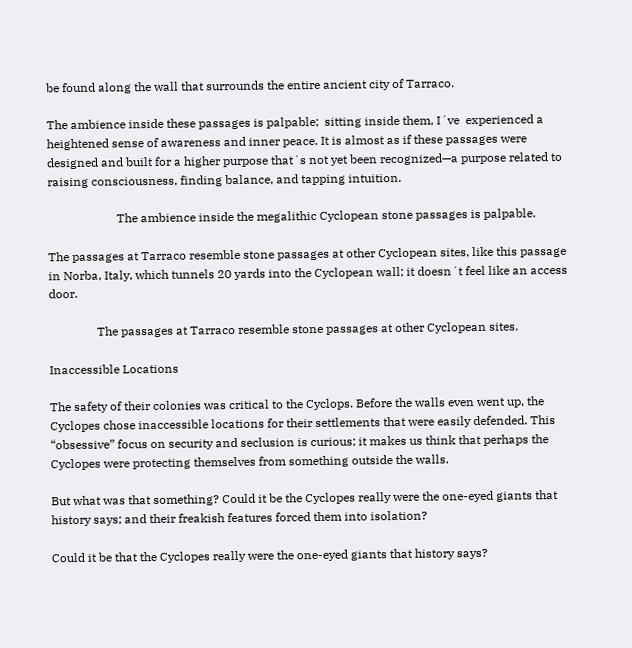be found along the wall that surrounds the entire ancient city of Tarraco.

The ambience inside these passages is palpable;  sitting inside them, I´ve  experienced a heightened sense of awareness and inner peace. It is almost as if these passages were designed and built for a higher purpose that´s not yet been recognized—a purpose related to raising consciousness, finding balance, and tapping intuition.

                       The ambience inside the megalithic Cyclopean stone passages is palpable.

The passages at Tarraco resemble stone passages at other Cyclopean sites, like this passage in Norba, Italy, which tunnels 20 yards into the Cyclopean wall; it doesn´t feel like an access door.

                The passages at Tarraco resemble stone passages at other Cyclopean sites.

Inaccessible Locations

The safety of their colonies was critical to the Cyclops. Before the walls even went up, the Cyclopes chose inaccessible locations for their settlements that were easily defended. This “obsessive” focus on security and seclusion is curious; it makes us think that perhaps the Cyclopes were protecting themselves from something outside the walls.

But what was that something? Could it be the Cyclopes really were the one-eyed giants that history says; and their freakish features forced them into isolation?

Could it be that the Cyclopes really were the one-eyed giants that history says?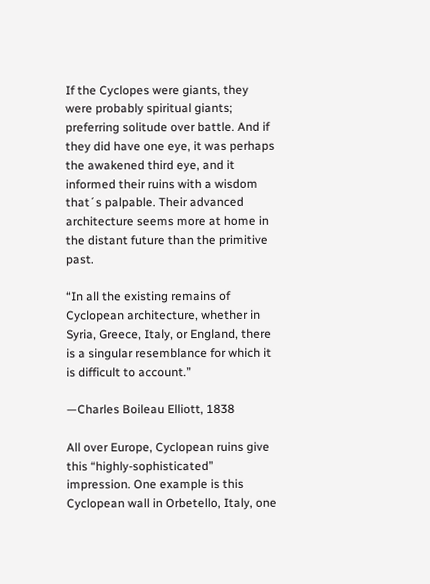If the Cyclopes were giants, they were probably spiritual giants; preferring solitude over battle. And if they did have one eye, it was perhaps the awakened third eye, and it informed their ruins with a wisdom that´s palpable. Their advanced architecture seems more at home in the distant future than the primitive past.

“In all the existing remains of Cyclopean architecture, whether in Syria, Greece, Italy, or England, there is a singular resemblance for which it is difficult to account.”

—Charles Boileau Elliott, 1838

All over Europe, Cyclopean ruins give this “highly-sophisticated” impression. One example is this Cyclopean wall in Orbetello, Italy, one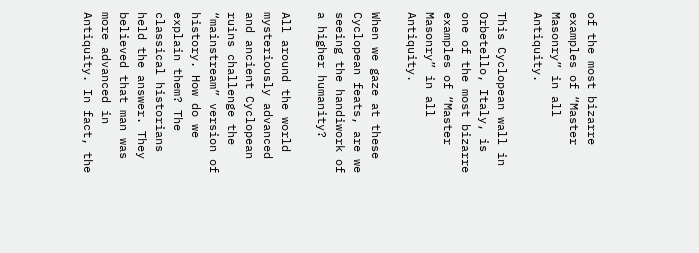of the most bizarre examples of “Master Masonry” in all Antiquity.

This Cyclopean wall in Orbetello, Italy, is one of the most bizarre examples of “Master Masonry” in all Antiquity.

When we gaze at these Cyclopean feats, are we seeing the handiwork of a higher humanity?

All around the world mysteriously advanced and ancient Cyclopean ruins challenge the “mainstream” version of history. How do we explain them? The classical historians held the answer. They believed that man was more advanced in Antiquity. In fact, the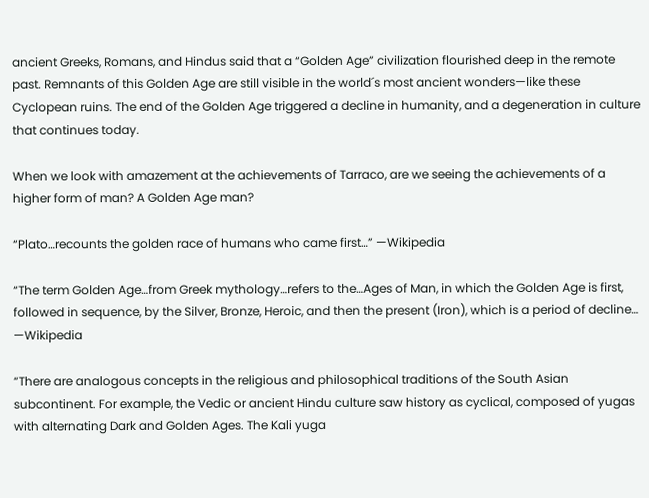ancient Greeks, Romans, and Hindus said that a “Golden Age” civilization flourished deep in the remote past. Remnants of this Golden Age are still visible in the world´s most ancient wonders—like these Cyclopean ruins. The end of the Golden Age triggered a decline in humanity, and a degeneration in culture that continues today.

When we look with amazement at the achievements of Tarraco, are we seeing the achievements of a higher form of man? A Golden Age man?

“Plato…recounts the golden race of humans who came first…” —Wikipedia

“The term Golden Age…from Greek mythology…refers to the…Ages of Man, in which the Golden Age is first, followed in sequence, by the Silver, Bronze, Heroic, and then the present (Iron), which is a period of decline… —Wikipedia

“There are analogous concepts in the religious and philosophical traditions of the South Asian subcontinent. For example, the Vedic or ancient Hindu culture saw history as cyclical, composed of yugas with alternating Dark and Golden Ages. The Kali yuga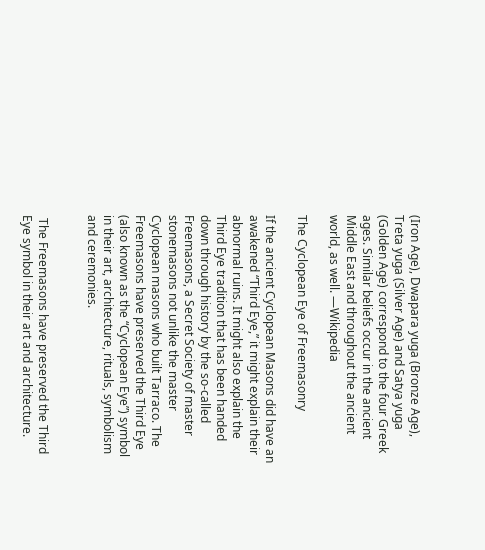(Iron Age), Dwapara yuga (Bronze Age), Treta yuga (Silver Age) and Satya yuga (Golden Age) correspond to the four Greek ages. Similar beliefs occur in the ancient Middle East and throughout the ancient world, as well. —Wikipedia

The Cyclopean Eye of Freemasonry

If the ancient Cyclopean Masons did have an awakened “Third Eye,” it might explain their abnormal ruins. It might also explain the Third Eye tradition that has been handed down through history by the so-called Freemasons, a Secret Society of master stonemasons not unlike the master Cyclopean masons who built Tarraco. The Freemasons have preserved the Third Eye (also known as the “Cyclopean Eye”) symbol in their art, architecture, rituals, symbolism and ceremonies.


 The Freemasons have preserved the Third Eye symbol in their art and architecture.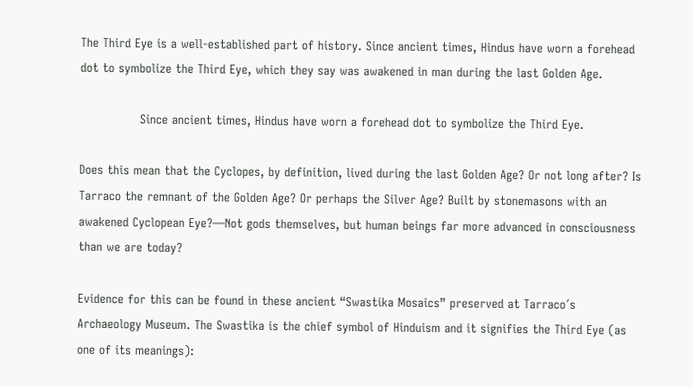The Third Eye is a well-established part of history. Since ancient times, Hindus have worn a forehead dot to symbolize the Third Eye, which they say was awakened in man during the last Golden Age.

               Since ancient times, Hindus have worn a forehead dot to symbolize the Third Eye.

Does this mean that the Cyclopes, by definition, lived during the last Golden Age? Or not long after? Is Tarraco the remnant of the Golden Age? Or perhaps the Silver Age? Built by stonemasons with an awakened Cyclopean Eye?—Not gods themselves, but human beings far more advanced in consciousness than we are today?

Evidence for this can be found in these ancient “Swastika Mosaics” preserved at Tarraco´s Archaeology Museum. The Swastika is the chief symbol of Hinduism and it signifies the Third Eye (as one of its meanings):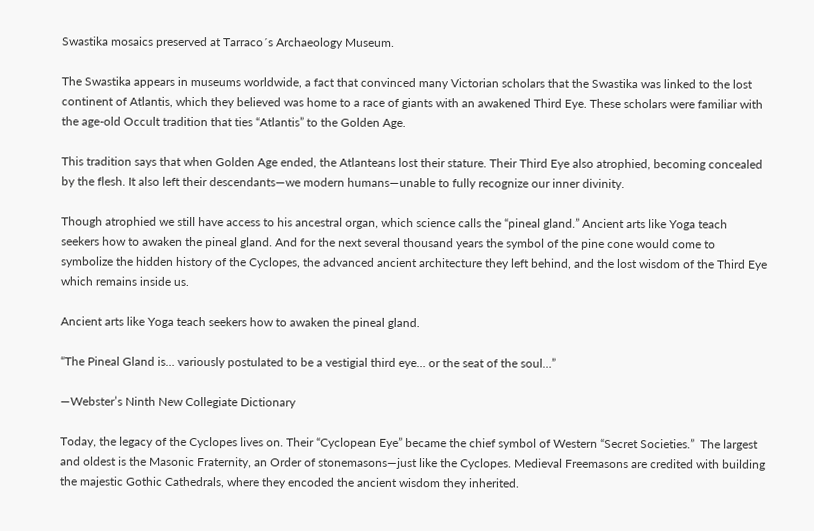Swastika mosaics preserved at Tarraco´s Archaeology Museum.

The Swastika appears in museums worldwide, a fact that convinced many Victorian scholars that the Swastika was linked to the lost continent of Atlantis, which they believed was home to a race of giants with an awakened Third Eye. These scholars were familiar with the age-old Occult tradition that ties “Atlantis” to the Golden Age.

This tradition says that when Golden Age ended, the Atlanteans lost their stature. Their Third Eye also atrophied, becoming concealed by the flesh. It also left their descendants—we modern humans—unable to fully recognize our inner divinity.

Though atrophied we still have access to his ancestral organ, which science calls the “pineal gland.” Ancient arts like Yoga teach seekers how to awaken the pineal gland. And for the next several thousand years the symbol of the pine cone would come to symbolize the hidden history of the Cyclopes, the advanced ancient architecture they left behind, and the lost wisdom of the Third Eye which remains inside us.

Ancient arts like Yoga teach seekers how to awaken the pineal gland.

“The Pineal Gland is… variously postulated to be a vestigial third eye… or the seat of the soul…”

—Webster’s Ninth New Collegiate Dictionary

Today, the legacy of the Cyclopes lives on. Their “Cyclopean Eye” became the chief symbol of Western “Secret Societies.”  The largest and oldest is the Masonic Fraternity, an Order of stonemasons—just like the Cyclopes. Medieval Freemasons are credited with building the majestic Gothic Cathedrals, where they encoded the ancient wisdom they inherited.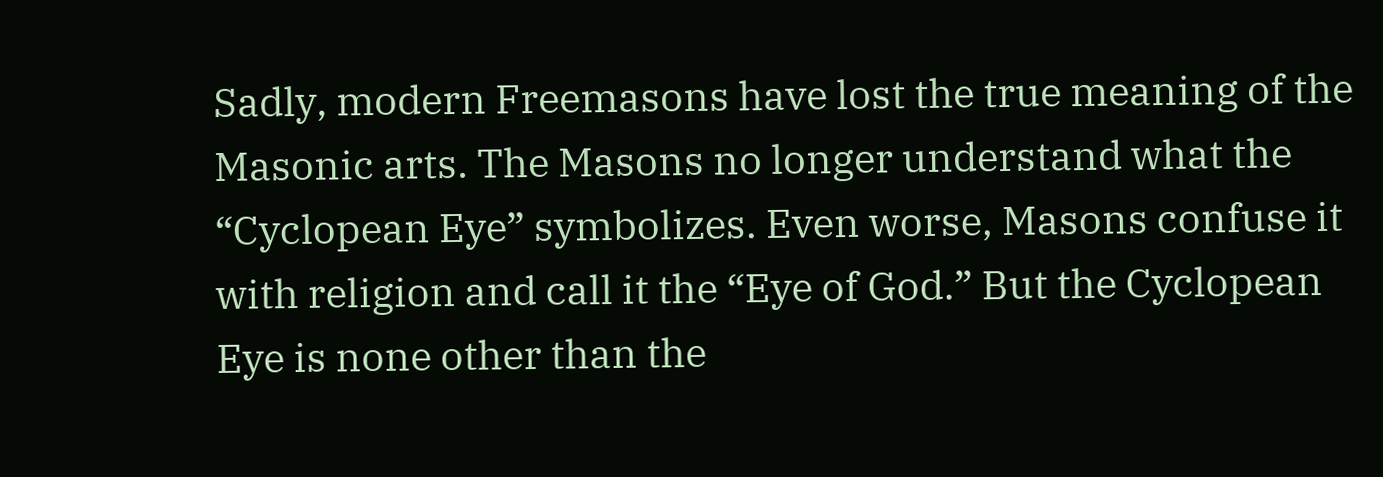Sadly, modern Freemasons have lost the true meaning of the Masonic arts. The Masons no longer understand what the “Cyclopean Eye” symbolizes. Even worse, Masons confuse it with religion and call it the “Eye of God.” But the Cyclopean Eye is none other than the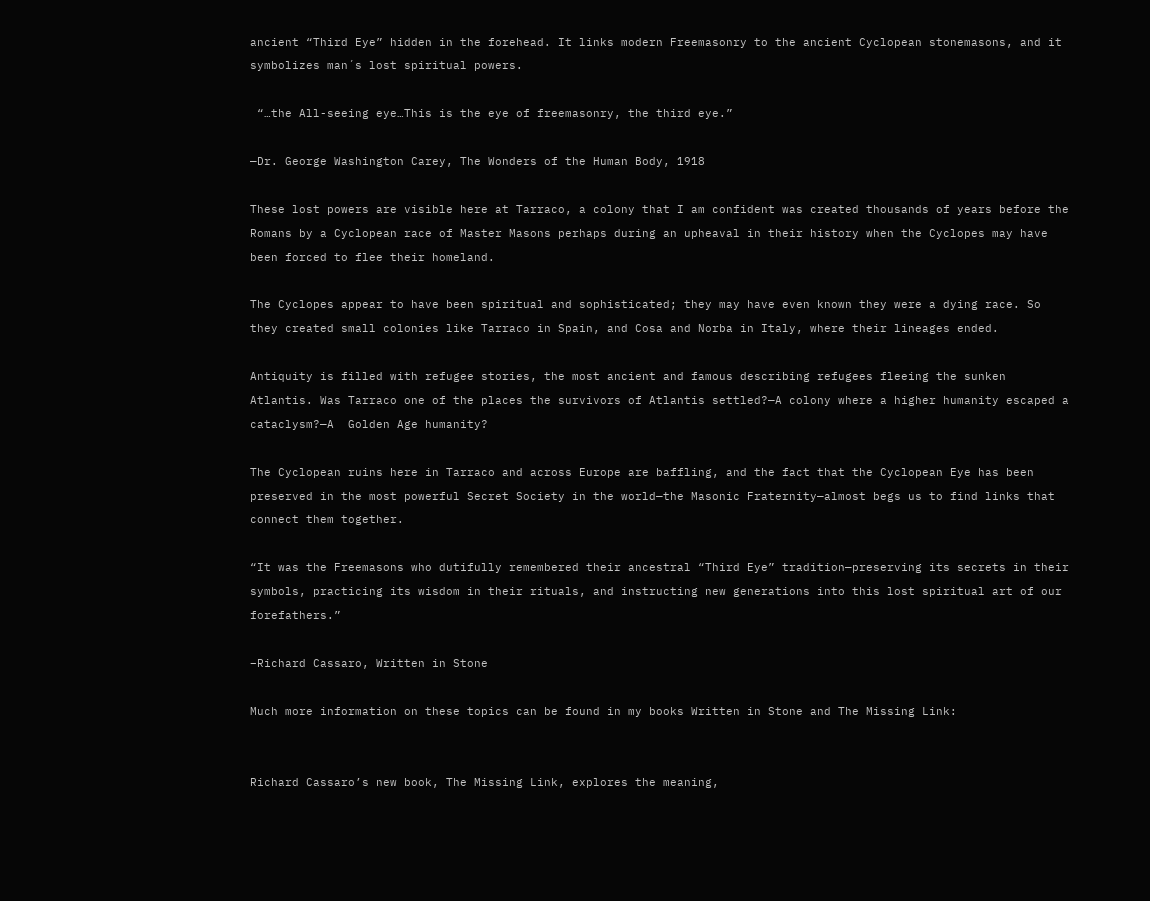ancient “Third Eye” hidden in the forehead. It links modern Freemasonry to the ancient Cyclopean stonemasons, and it symbolizes man´s lost spiritual powers.

 “…the All-seeing eye…This is the eye of freemasonry, the third eye.”

—Dr. George Washington Carey, The Wonders of the Human Body, 1918

These lost powers are visible here at Tarraco, a colony that I am confident was created thousands of years before the Romans by a Cyclopean race of Master Masons perhaps during an upheaval in their history when the Cyclopes may have been forced to flee their homeland.

The Cyclopes appear to have been spiritual and sophisticated; they may have even known they were a dying race. So they created small colonies like Tarraco in Spain, and Cosa and Norba in Italy, where their lineages ended.

Antiquity is filled with refugee stories, the most ancient and famous describing refugees fleeing the sunken Atlantis. Was Tarraco one of the places the survivors of Atlantis settled?—A colony where a higher humanity escaped a cataclysm?—A  Golden Age humanity?

The Cyclopean ruins here in Tarraco and across Europe are baffling, and the fact that the Cyclopean Eye has been preserved in the most powerful Secret Society in the world—the Masonic Fraternity—almost begs us to find links that connect them together.

“It was the Freemasons who dutifully remembered their ancestral “Third Eye” tradition—preserving its secrets in their symbols, practicing its wisdom in their rituals, and instructing new generations into this lost spiritual art of our forefathers.”

–Richard Cassaro, Written in Stone

Much more information on these topics can be found in my books Written in Stone and The Missing Link:


Richard Cassaro’s new book, The Missing Link, explores the meaning,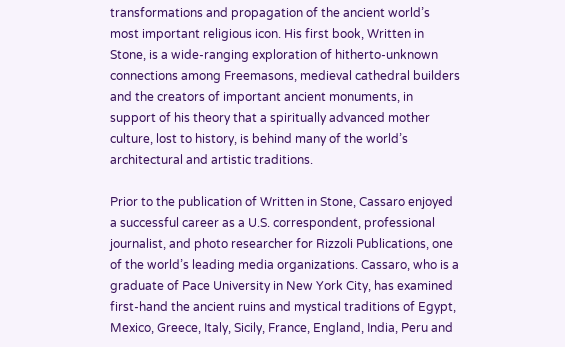transformations and propagation of the ancient world’s most important religious icon. His first book, Written in Stone, is a wide-ranging exploration of hitherto-unknown connections among Freemasons, medieval cathedral builders and the creators of important ancient monuments, in support of his theory that a spiritually advanced mother culture, lost to history, is behind many of the world’s architectural and artistic traditions.

Prior to the publication of Written in Stone, Cassaro enjoyed a successful career as a U.S. correspondent, professional journalist, and photo researcher for Rizzoli Publications, one of the world’s leading media organizations. Cassaro, who is a graduate of Pace University in New York City, has examined first-hand the ancient ruins and mystical traditions of Egypt, Mexico, Greece, Italy, Sicily, France, England, India, Peru and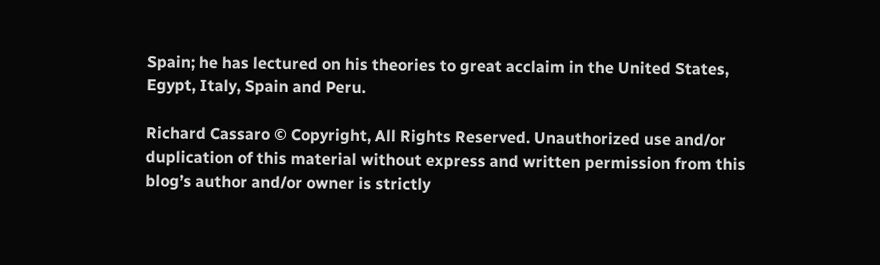Spain; he has lectured on his theories to great acclaim in the United States, Egypt, Italy, Spain and Peru.

Richard Cassaro © Copyright, All Rights Reserved. Unauthorized use and/or duplication of this material without express and written permission from this blog’s author and/or owner is strictly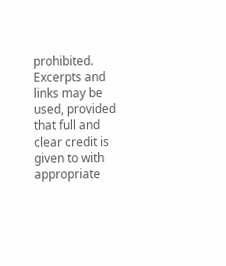prohibited. Excerpts and links may be used, provided that full and clear credit is given to with appropriate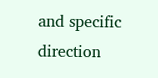and specific direction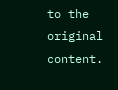to the original content.